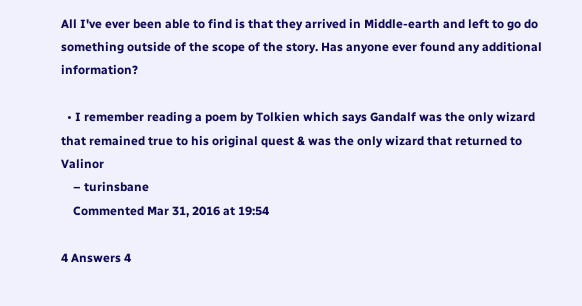All I've ever been able to find is that they arrived in Middle-earth and left to go do something outside of the scope of the story. Has anyone ever found any additional information?

  • I remember reading a poem by Tolkien which says Gandalf was the only wizard that remained true to his original quest & was the only wizard that returned to Valinor
    – turinsbane
    Commented Mar 31, 2016 at 19:54

4 Answers 4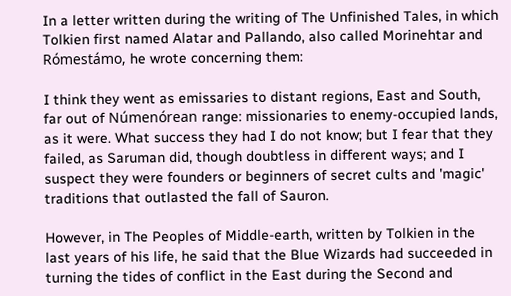In a letter written during the writing of The Unfinished Tales, in which Tolkien first named Alatar and Pallando, also called Morinehtar and Rómestámo, he wrote concerning them:

I think they went as emissaries to distant regions, East and South, far out of Númenórean range: missionaries to enemy-occupied lands, as it were. What success they had I do not know; but I fear that they failed, as Saruman did, though doubtless in different ways; and I suspect they were founders or beginners of secret cults and 'magic' traditions that outlasted the fall of Sauron.

However, in The Peoples of Middle-earth, written by Tolkien in the last years of his life, he said that the Blue Wizards had succeeded in turning the tides of conflict in the East during the Second and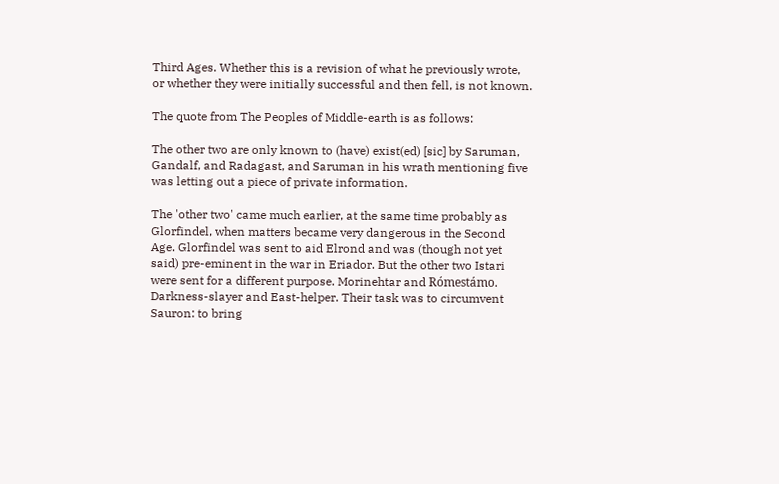Third Ages. Whether this is a revision of what he previously wrote, or whether they were initially successful and then fell, is not known.

The quote from The Peoples of Middle-earth is as follows:

The other two are only known to (have) exist(ed) [sic] by Saruman, Gandalf, and Radagast, and Saruman in his wrath mentioning five was letting out a piece of private information.

The 'other two' came much earlier, at the same time probably as Glorfindel, when matters became very dangerous in the Second Age. Glorfindel was sent to aid Elrond and was (though not yet said) pre-eminent in the war in Eriador. But the other two Istari were sent for a different purpose. Morinehtar and Rómestámo. Darkness-slayer and East-helper. Their task was to circumvent Sauron: to bring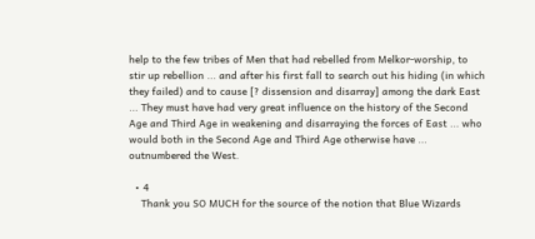help to the few tribes of Men that had rebelled from Melkor-worship, to stir up rebellion ... and after his first fall to search out his hiding (in which they failed) and to cause [? dissension and disarray] among the dark East ... They must have had very great influence on the history of the Second Age and Third Age in weakening and disarraying the forces of East ... who would both in the Second Age and Third Age otherwise have ... outnumbered the West.

  • 4
    Thank you SO MUCH for the source of the notion that Blue Wizards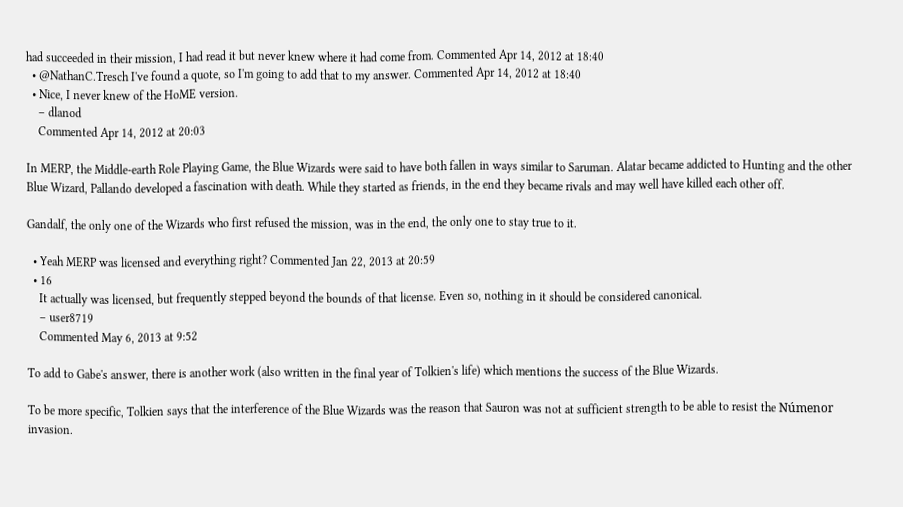had succeeded in their mission, I had read it but never knew where it had come from. Commented Apr 14, 2012 at 18:40
  • @NathanC.Tresch I've found a quote, so I'm going to add that to my answer. Commented Apr 14, 2012 at 18:40
  • Nice, I never knew of the HoME version.
    – dlanod
    Commented Apr 14, 2012 at 20:03

In MERP, the Middle-earth Role Playing Game, the Blue Wizards were said to have both fallen in ways similar to Saruman. Alatar became addicted to Hunting and the other Blue Wizard, Pallando developed a fascination with death. While they started as friends, in the end they became rivals and may well have killed each other off.

Gandalf, the only one of the Wizards who first refused the mission, was in the end, the only one to stay true to it.

  • Yeah MERP was licensed and everything right? Commented Jan 22, 2013 at 20:59
  • 16
    It actually was licensed, but frequently stepped beyond the bounds of that license. Even so, nothing in it should be considered canonical.
    – user8719
    Commented May 6, 2013 at 9:52

To add to Gabe's answer, there is another work (also written in the final year of Tolkien's life) which mentions the success of the Blue Wizards.

To be more specific, Tolkien says that the interference of the Blue Wizards was the reason that Sauron was not at sufficient strength to be able to resist the Númenor invasion.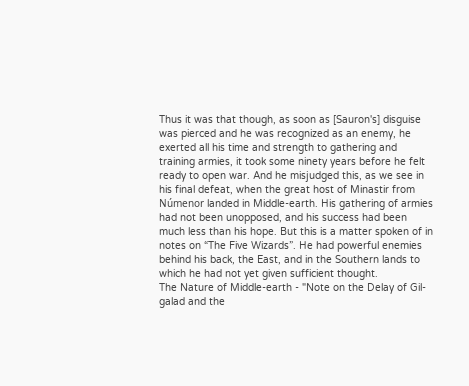Thus it was that though, as soon as [Sauron's] disguise was pierced and he was recognized as an enemy, he exerted all his time and strength to gathering and training armies, it took some ninety years before he felt ready to open war. And he misjudged this, as we see in his final defeat, when the great host of Minastir from Númenor landed in Middle-earth. His gathering of armies had not been unopposed, and his success had been much less than his hope. But this is a matter spoken of in notes on “The Five Wizards”. He had powerful enemies behind his back, the East, and in the Southern lands to which he had not yet given sufficient thought.
The Nature of Middle-earth - "Note on the Delay of Gil-galad and the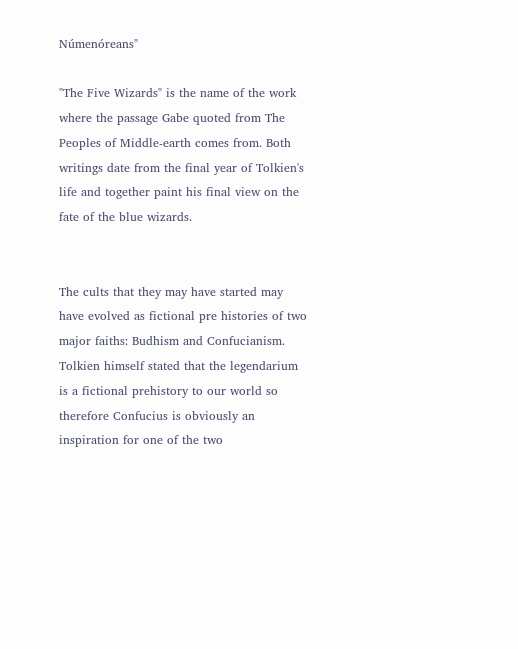Númenóreans"

"The Five Wizards" is the name of the work where the passage Gabe quoted from The Peoples of Middle-earth comes from. Both writings date from the final year of Tolkien's life and together paint his final view on the fate of the blue wizards.


The cults that they may have started may have evolved as fictional pre histories of two major faiths: Budhism and Confucianism. Tolkien himself stated that the legendarium is a fictional prehistory to our world so therefore Confucius is obviously an inspiration for one of the two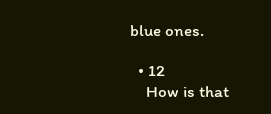blue ones.

  • 12
    How is that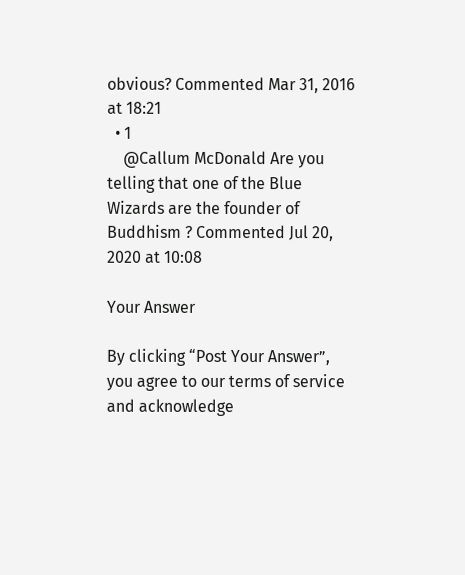obvious? Commented Mar 31, 2016 at 18:21
  • 1
    @Callum McDonald Are you telling that one of the Blue Wizards are the founder of Buddhism ? Commented Jul 20, 2020 at 10:08

Your Answer

By clicking “Post Your Answer”, you agree to our terms of service and acknowledge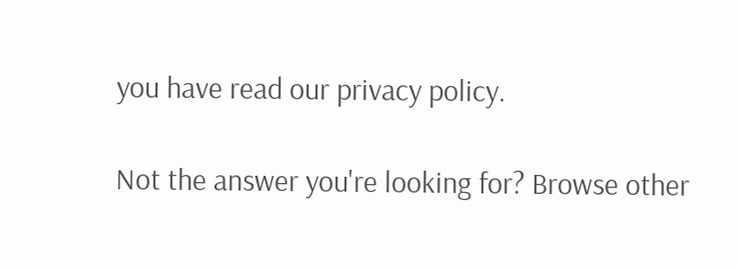you have read our privacy policy.

Not the answer you're looking for? Browse other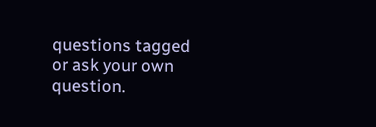questions tagged or ask your own question.